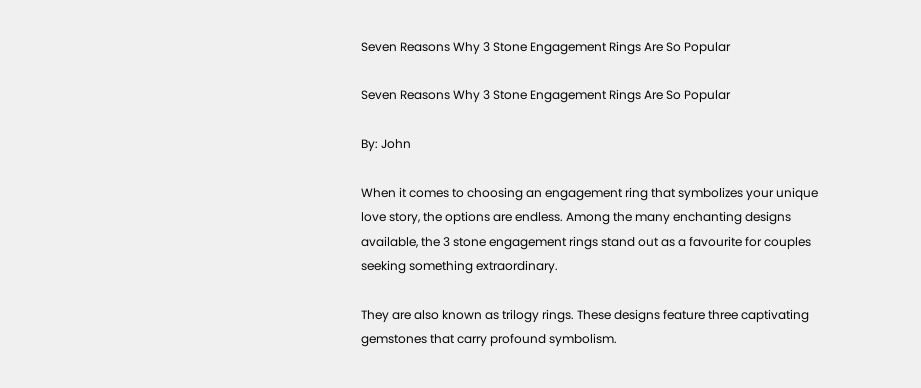Seven Reasons Why 3 Stone Engagement Rings Are So Popular

Seven Reasons Why 3 Stone Engagement Rings Are So Popular

By: John

When it comes to choosing an engagement ring that symbolizes your unique love story, the options are endless. Among the many enchanting designs available, the 3 stone engagement rings stand out as a favourite for couples seeking something extraordinary.

They are also known as trilogy rings. These designs feature three captivating gemstones that carry profound symbolism.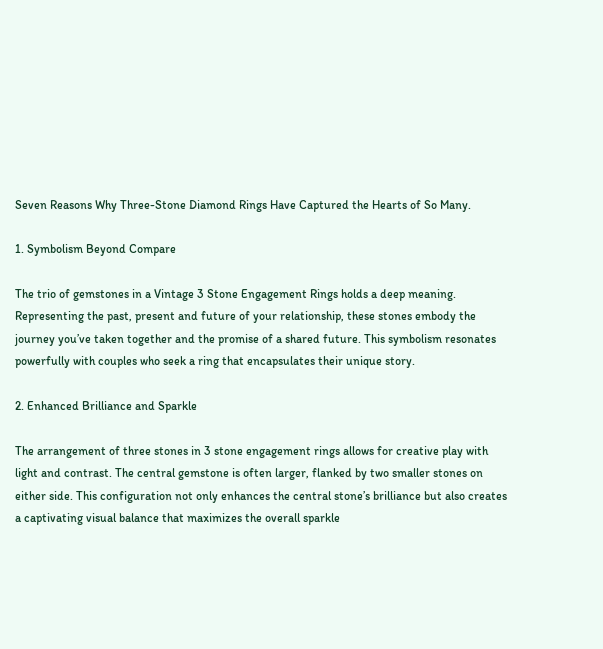Seven Reasons Why Three-Stone Diamond Rings Have Captured the Hearts of So Many.

1. Symbolism Beyond Compare

The trio of gemstones in a Vintage 3 Stone Engagement Rings holds a deep meaning. Representing the past, present and future of your relationship, these stones embody the journey you’ve taken together and the promise of a shared future. This symbolism resonates powerfully with couples who seek a ring that encapsulates their unique story.

2. Enhanced Brilliance and Sparkle

The arrangement of three stones in 3 stone engagement rings allows for creative play with light and contrast. The central gemstone is often larger, flanked by two smaller stones on either side. This configuration not only enhances the central stone’s brilliance but also creates a captivating visual balance that maximizes the overall sparkle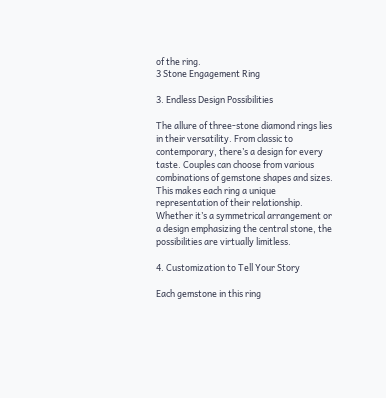of the ring.
3 Stone Engagement Ring

3. Endless Design Possibilities

The allure of three-stone diamond rings lies in their versatility. From classic to contemporary, there’s a design for every taste. Couples can choose from various combinations of gemstone shapes and sizes. This makes each ring a unique representation of their relationship. Whether it’s a symmetrical arrangement or a design emphasizing the central stone, the possibilities are virtually limitless.

4. Customization to Tell Your Story

Each gemstone in this ring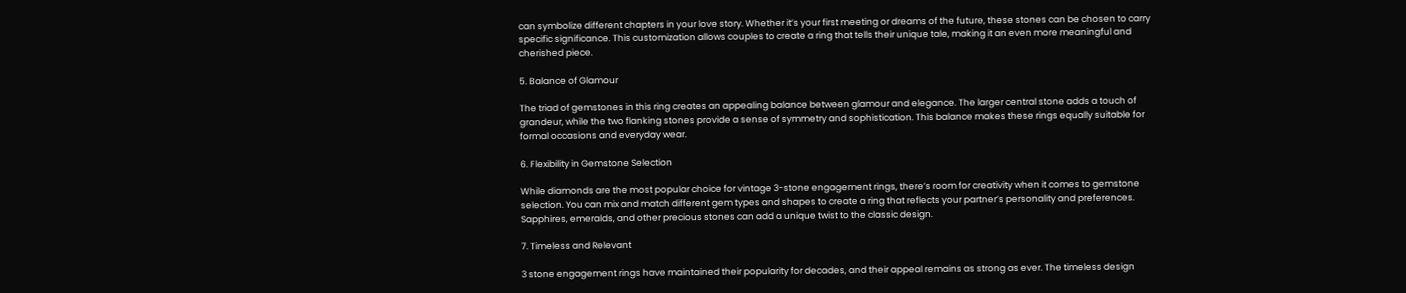can symbolize different chapters in your love story. Whether it’s your first meeting or dreams of the future, these stones can be chosen to carry specific significance. This customization allows couples to create a ring that tells their unique tale, making it an even more meaningful and cherished piece.

5. Balance of Glamour

The triad of gemstones in this ring creates an appealing balance between glamour and elegance. The larger central stone adds a touch of grandeur, while the two flanking stones provide a sense of symmetry and sophistication. This balance makes these rings equally suitable for formal occasions and everyday wear.

6. Flexibility in Gemstone Selection

While diamonds are the most popular choice for vintage 3-stone engagement rings, there’s room for creativity when it comes to gemstone selection. You can mix and match different gem types and shapes to create a ring that reflects your partner’s personality and preferences.
Sapphires, emeralds, and other precious stones can add a unique twist to the classic design.

7. Timeless and Relevant

3 stone engagement rings have maintained their popularity for decades, and their appeal remains as strong as ever. The timeless design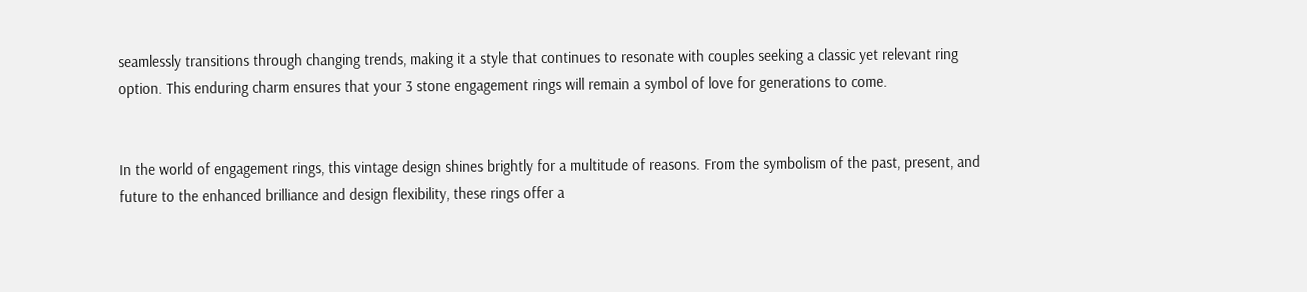seamlessly transitions through changing trends, making it a style that continues to resonate with couples seeking a classic yet relevant ring option. This enduring charm ensures that your 3 stone engagement rings will remain a symbol of love for generations to come.


In the world of engagement rings, this vintage design shines brightly for a multitude of reasons. From the symbolism of the past, present, and future to the enhanced brilliance and design flexibility, these rings offer a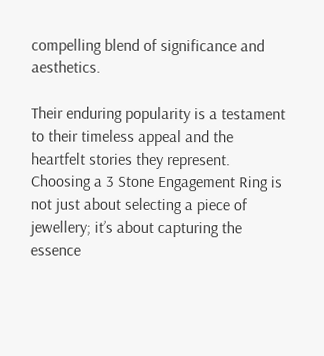compelling blend of significance and aesthetics.

Their enduring popularity is a testament to their timeless appeal and the heartfelt stories they represent. Choosing a 3 Stone Engagement Ring is not just about selecting a piece of jewellery; it’s about capturing the essence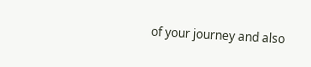of your journey and also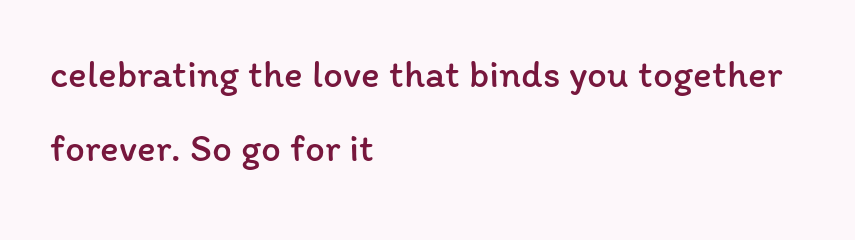celebrating the love that binds you together forever. So go for it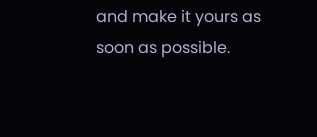and make it yours as soon as possible.